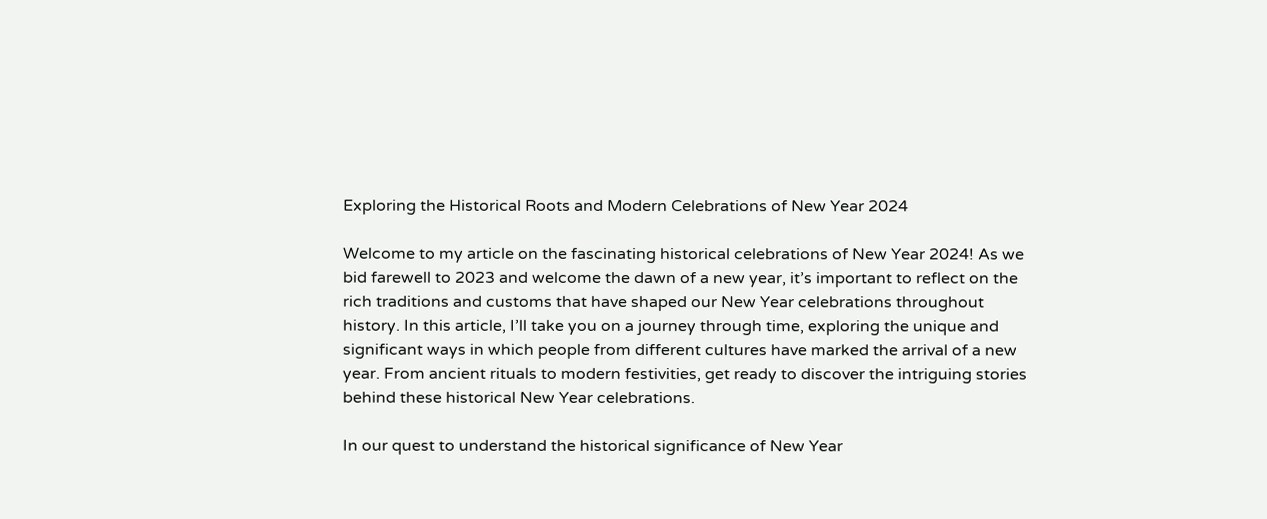Exploring the Historical Roots and Modern Celebrations of New Year 2024

Welcome to my article on the fascinating historical celebrations of New Year 2024! As we bid farewell to 2023 and welcome the dawn of a new year, it’s important to reflect on the rich traditions and customs that have shaped our New Year celebrations throughout history. In this article, I’ll take you on a journey through time, exploring the unique and significant ways in which people from different cultures have marked the arrival of a new year. From ancient rituals to modern festivities, get ready to discover the intriguing stories behind these historical New Year celebrations.

In our quest to understand the historical significance of New Year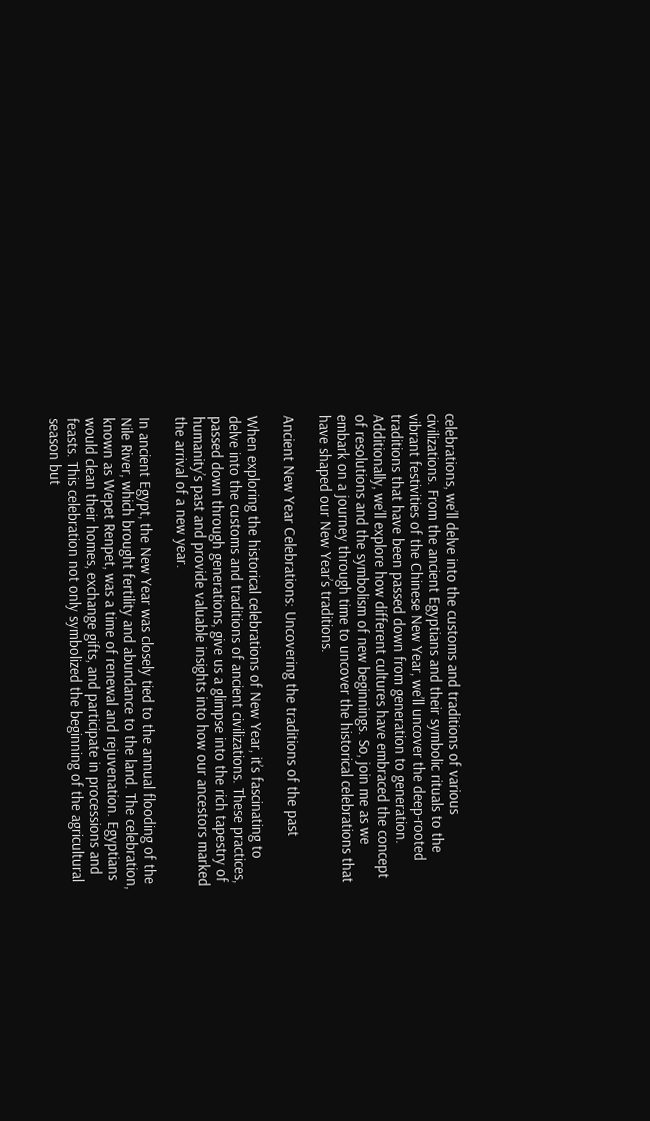celebrations, we’ll delve into the customs and traditions of various civilizations. From the ancient Egyptians and their symbolic rituals to the vibrant festivities of the Chinese New Year, we’ll uncover the deep-rooted traditions that have been passed down from generation to generation. Additionally, we’ll explore how different cultures have embraced the concept of resolutions and the symbolism of new beginnings. So, join me as we embark on a journey through time to uncover the historical celebrations that have shaped our New Year’s traditions.

Ancient New Year Celebrations: Uncovering the traditions of the past

When exploring the historical celebrations of New Year, it’s fascinating to delve into the customs and traditions of ancient civilizations. These practices, passed down through generations, give us a glimpse into the rich tapestry of humanity’s past and provide valuable insights into how our ancestors marked the arrival of a new year.

In ancient Egypt, the New Year was closely tied to the annual flooding of the Nile River, which brought fertility and abundance to the land. The celebration, known as Wepet Renpet, was a time of renewal and rejuvenation. Egyptians would clean their homes, exchange gifts, and participate in processions and feasts. This celebration not only symbolized the beginning of the agricultural season but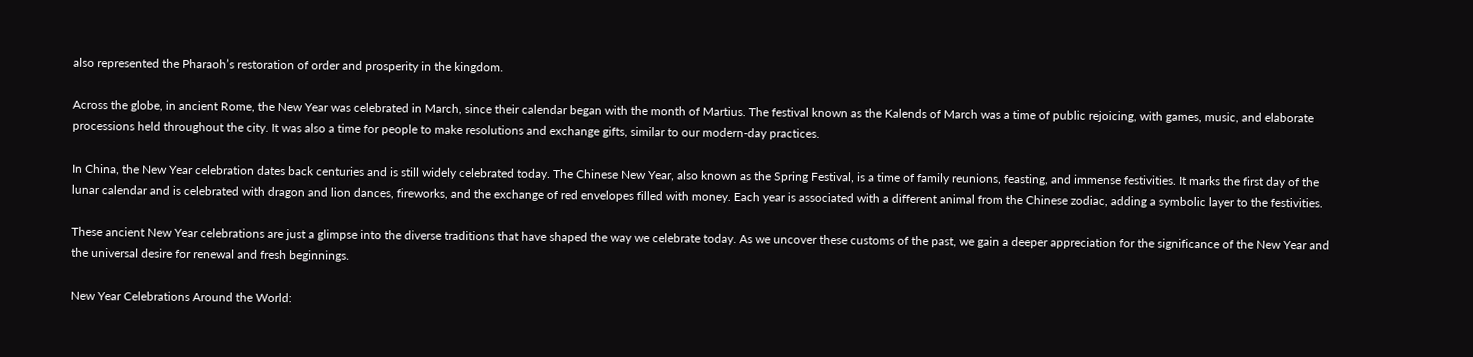also represented the Pharaoh’s restoration of order and prosperity in the kingdom.

Across the globe, in ancient Rome, the New Year was celebrated in March, since their calendar began with the month of Martius. The festival known as the Kalends of March was a time of public rejoicing, with games, music, and elaborate processions held throughout the city. It was also a time for people to make resolutions and exchange gifts, similar to our modern-day practices.

In China, the New Year celebration dates back centuries and is still widely celebrated today. The Chinese New Year, also known as the Spring Festival, is a time of family reunions, feasting, and immense festivities. It marks the first day of the lunar calendar and is celebrated with dragon and lion dances, fireworks, and the exchange of red envelopes filled with money. Each year is associated with a different animal from the Chinese zodiac, adding a symbolic layer to the festivities.

These ancient New Year celebrations are just a glimpse into the diverse traditions that have shaped the way we celebrate today. As we uncover these customs of the past, we gain a deeper appreciation for the significance of the New Year and the universal desire for renewal and fresh beginnings.

New Year Celebrations Around the World: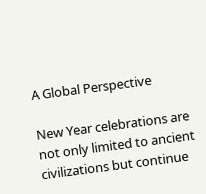A Global Perspective

New Year celebrations are not only limited to ancient civilizations but continue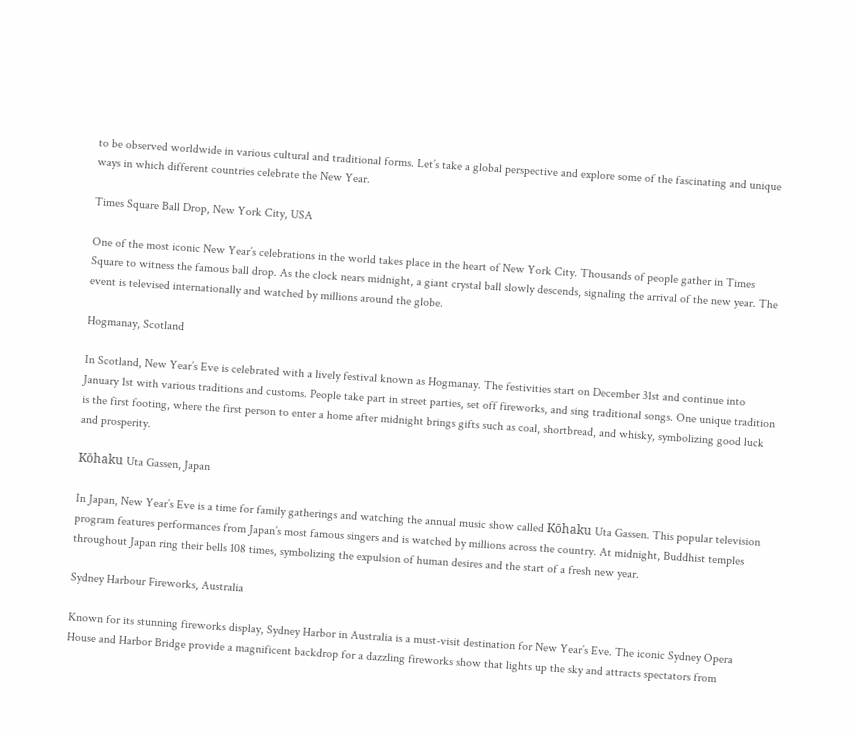to be observed worldwide in various cultural and traditional forms. Let’s take a global perspective and explore some of the fascinating and unique ways in which different countries celebrate the New Year.

Times Square Ball Drop, New York City, USA

One of the most iconic New Year’s celebrations in the world takes place in the heart of New York City. Thousands of people gather in Times Square to witness the famous ball drop. As the clock nears midnight, a giant crystal ball slowly descends, signaling the arrival of the new year. The event is televised internationally and watched by millions around the globe.

Hogmanay, Scotland

In Scotland, New Year’s Eve is celebrated with a lively festival known as Hogmanay. The festivities start on December 31st and continue into January 1st with various traditions and customs. People take part in street parties, set off fireworks, and sing traditional songs. One unique tradition is the first footing, where the first person to enter a home after midnight brings gifts such as coal, shortbread, and whisky, symbolizing good luck and prosperity.

Kōhaku Uta Gassen, Japan

In Japan, New Year’s Eve is a time for family gatherings and watching the annual music show called Kōhaku Uta Gassen. This popular television program features performances from Japan’s most famous singers and is watched by millions across the country. At midnight, Buddhist temples throughout Japan ring their bells 108 times, symbolizing the expulsion of human desires and the start of a fresh new year.

Sydney Harbour Fireworks, Australia

Known for its stunning fireworks display, Sydney Harbor in Australia is a must-visit destination for New Year’s Eve. The iconic Sydney Opera House and Harbor Bridge provide a magnificent backdrop for a dazzling fireworks show that lights up the sky and attracts spectators from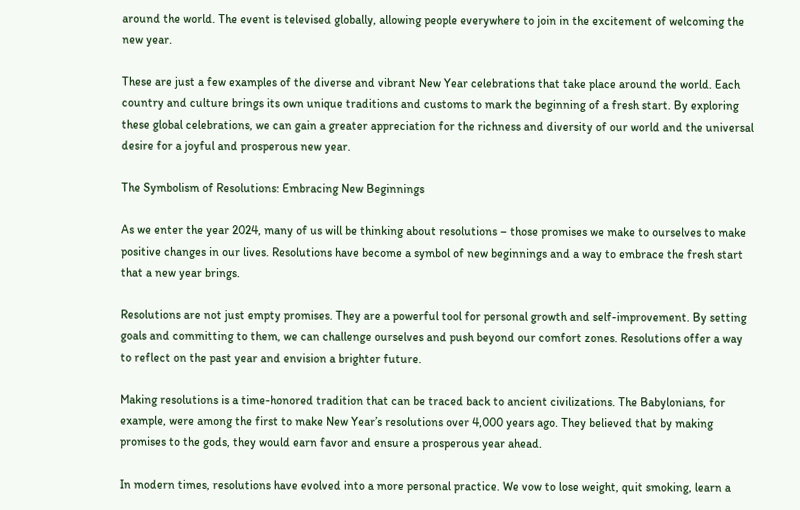around the world. The event is televised globally, allowing people everywhere to join in the excitement of welcoming the new year.

These are just a few examples of the diverse and vibrant New Year celebrations that take place around the world. Each country and culture brings its own unique traditions and customs to mark the beginning of a fresh start. By exploring these global celebrations, we can gain a greater appreciation for the richness and diversity of our world and the universal desire for a joyful and prosperous new year.

The Symbolism of Resolutions: Embracing New Beginnings

As we enter the year 2024, many of us will be thinking about resolutions – those promises we make to ourselves to make positive changes in our lives. Resolutions have become a symbol of new beginnings and a way to embrace the fresh start that a new year brings.

Resolutions are not just empty promises. They are a powerful tool for personal growth and self-improvement. By setting goals and committing to them, we can challenge ourselves and push beyond our comfort zones. Resolutions offer a way to reflect on the past year and envision a brighter future.

Making resolutions is a time-honored tradition that can be traced back to ancient civilizations. The Babylonians, for example, were among the first to make New Year’s resolutions over 4,000 years ago. They believed that by making promises to the gods, they would earn favor and ensure a prosperous year ahead.

In modern times, resolutions have evolved into a more personal practice. We vow to lose weight, quit smoking, learn a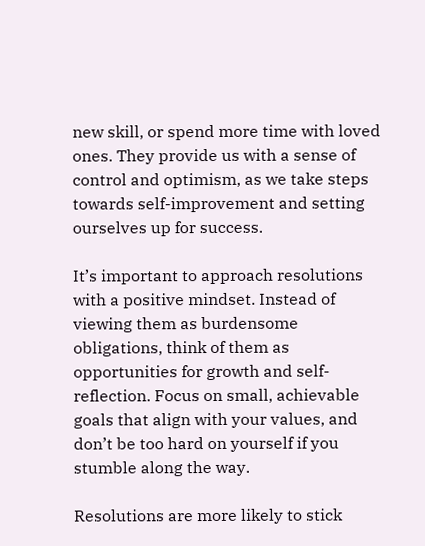new skill, or spend more time with loved ones. They provide us with a sense of control and optimism, as we take steps towards self-improvement and setting ourselves up for success.

It’s important to approach resolutions with a positive mindset. Instead of viewing them as burdensome obligations, think of them as opportunities for growth and self-reflection. Focus on small, achievable goals that align with your values, and don’t be too hard on yourself if you stumble along the way.

Resolutions are more likely to stick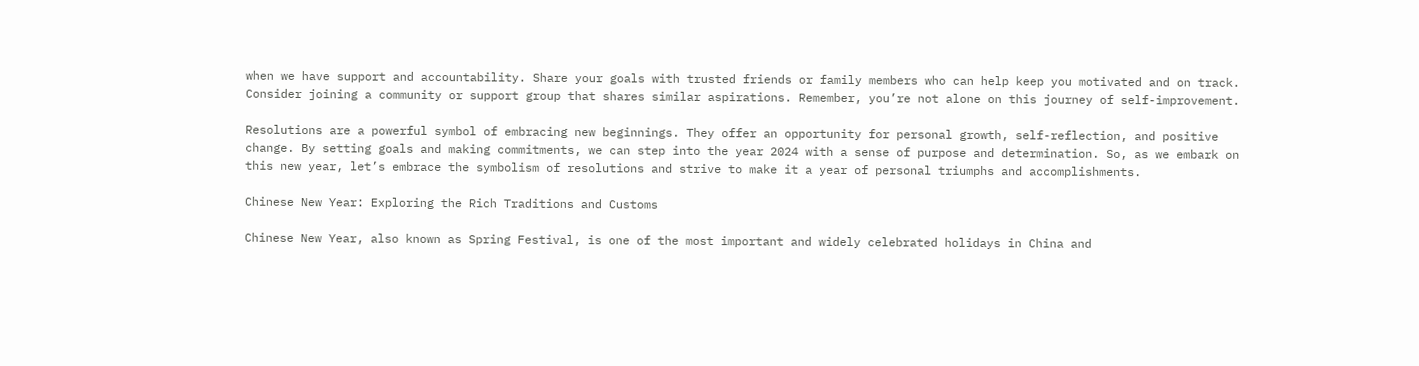when we have support and accountability. Share your goals with trusted friends or family members who can help keep you motivated and on track. Consider joining a community or support group that shares similar aspirations. Remember, you’re not alone on this journey of self-improvement.

Resolutions are a powerful symbol of embracing new beginnings. They offer an opportunity for personal growth, self-reflection, and positive change. By setting goals and making commitments, we can step into the year 2024 with a sense of purpose and determination. So, as we embark on this new year, let’s embrace the symbolism of resolutions and strive to make it a year of personal triumphs and accomplishments.

Chinese New Year: Exploring the Rich Traditions and Customs

Chinese New Year, also known as Spring Festival, is one of the most important and widely celebrated holidays in China and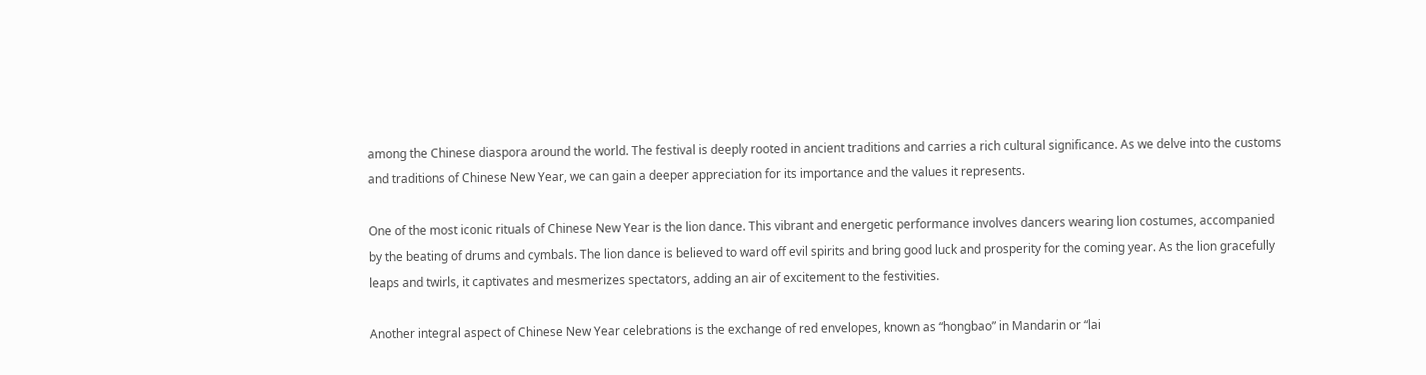among the Chinese diaspora around the world. The festival is deeply rooted in ancient traditions and carries a rich cultural significance. As we delve into the customs and traditions of Chinese New Year, we can gain a deeper appreciation for its importance and the values it represents.

One of the most iconic rituals of Chinese New Year is the lion dance. This vibrant and energetic performance involves dancers wearing lion costumes, accompanied by the beating of drums and cymbals. The lion dance is believed to ward off evil spirits and bring good luck and prosperity for the coming year. As the lion gracefully leaps and twirls, it captivates and mesmerizes spectators, adding an air of excitement to the festivities.

Another integral aspect of Chinese New Year celebrations is the exchange of red envelopes, known as “hongbao” in Mandarin or “lai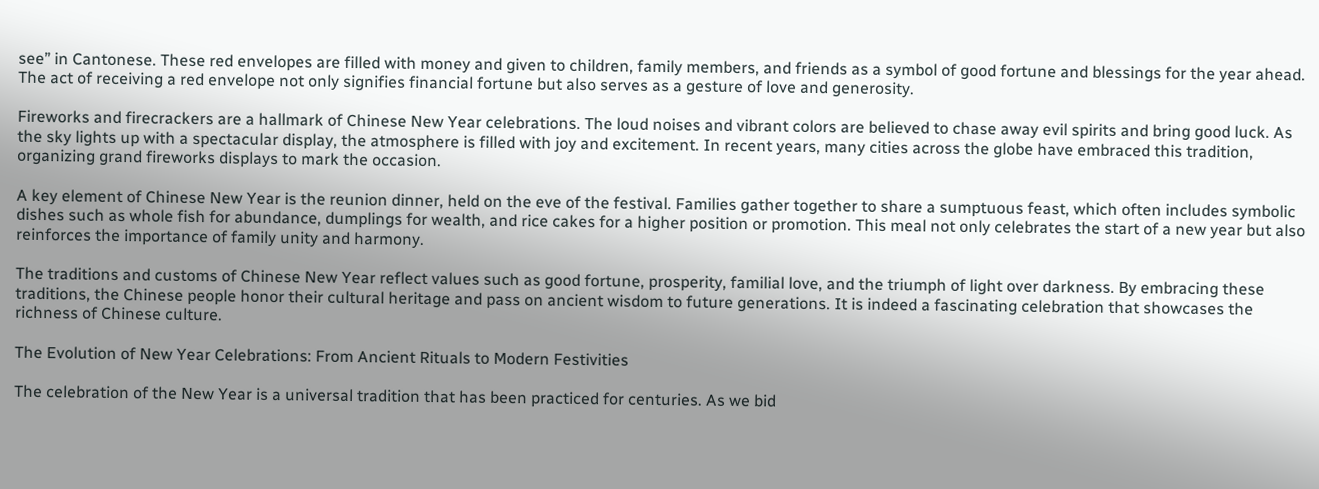see” in Cantonese. These red envelopes are filled with money and given to children, family members, and friends as a symbol of good fortune and blessings for the year ahead. The act of receiving a red envelope not only signifies financial fortune but also serves as a gesture of love and generosity.

Fireworks and firecrackers are a hallmark of Chinese New Year celebrations. The loud noises and vibrant colors are believed to chase away evil spirits and bring good luck. As the sky lights up with a spectacular display, the atmosphere is filled with joy and excitement. In recent years, many cities across the globe have embraced this tradition, organizing grand fireworks displays to mark the occasion.

A key element of Chinese New Year is the reunion dinner, held on the eve of the festival. Families gather together to share a sumptuous feast, which often includes symbolic dishes such as whole fish for abundance, dumplings for wealth, and rice cakes for a higher position or promotion. This meal not only celebrates the start of a new year but also reinforces the importance of family unity and harmony.

The traditions and customs of Chinese New Year reflect values such as good fortune, prosperity, familial love, and the triumph of light over darkness. By embracing these traditions, the Chinese people honor their cultural heritage and pass on ancient wisdom to future generations. It is indeed a fascinating celebration that showcases the richness of Chinese culture.

The Evolution of New Year Celebrations: From Ancient Rituals to Modern Festivities

The celebration of the New Year is a universal tradition that has been practiced for centuries. As we bid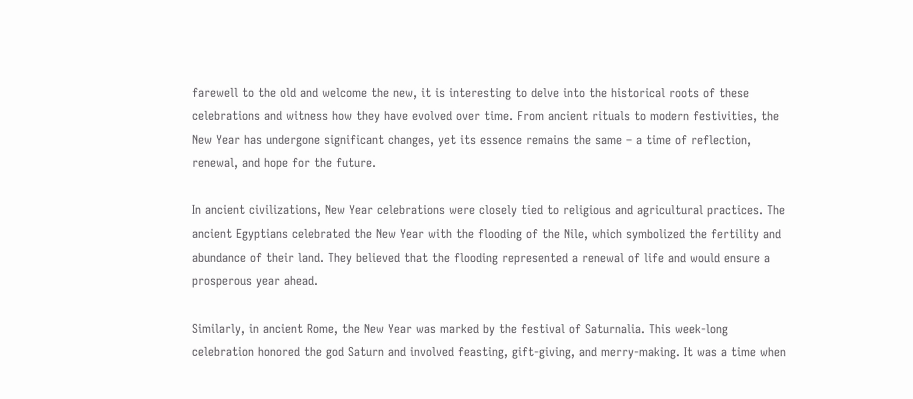farewell to the old and welcome the new, it is interesting to delve into the historical roots of these celebrations and witness how they have evolved over time. From ancient rituals to modern festivities, the New Year has undergone significant changes, yet its essence remains the same – a time of reflection, renewal, and hope for the future.

In ancient civilizations, New Year celebrations were closely tied to religious and agricultural practices. The ancient Egyptians celebrated the New Year with the flooding of the Nile, which symbolized the fertility and abundance of their land. They believed that the flooding represented a renewal of life and would ensure a prosperous year ahead.

Similarly, in ancient Rome, the New Year was marked by the festival of Saturnalia. This week-long celebration honored the god Saturn and involved feasting, gift-giving, and merry-making. It was a time when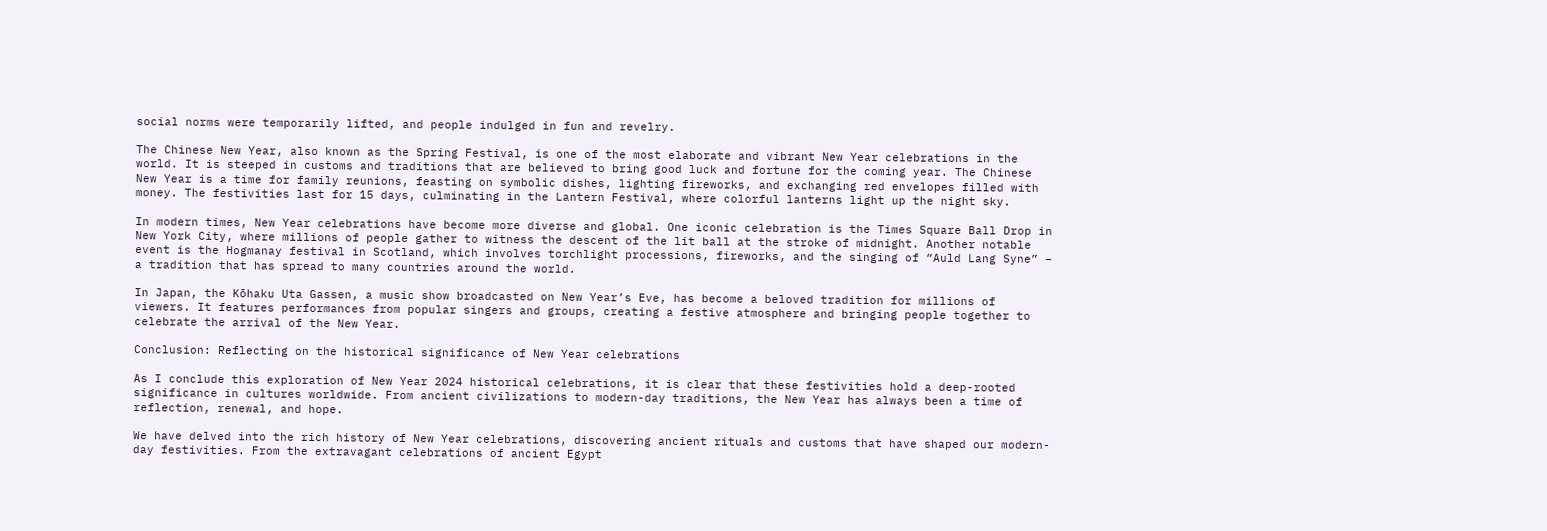social norms were temporarily lifted, and people indulged in fun and revelry.

The Chinese New Year, also known as the Spring Festival, is one of the most elaborate and vibrant New Year celebrations in the world. It is steeped in customs and traditions that are believed to bring good luck and fortune for the coming year. The Chinese New Year is a time for family reunions, feasting on symbolic dishes, lighting fireworks, and exchanging red envelopes filled with money. The festivities last for 15 days, culminating in the Lantern Festival, where colorful lanterns light up the night sky.

In modern times, New Year celebrations have become more diverse and global. One iconic celebration is the Times Square Ball Drop in New York City, where millions of people gather to witness the descent of the lit ball at the stroke of midnight. Another notable event is the Hogmanay festival in Scotland, which involves torchlight processions, fireworks, and the singing of “Auld Lang Syne” – a tradition that has spread to many countries around the world.

In Japan, the Kōhaku Uta Gassen, a music show broadcasted on New Year’s Eve, has become a beloved tradition for millions of viewers. It features performances from popular singers and groups, creating a festive atmosphere and bringing people together to celebrate the arrival of the New Year.

Conclusion: Reflecting on the historical significance of New Year celebrations

As I conclude this exploration of New Year 2024 historical celebrations, it is clear that these festivities hold a deep-rooted significance in cultures worldwide. From ancient civilizations to modern-day traditions, the New Year has always been a time of reflection, renewal, and hope.

We have delved into the rich history of New Year celebrations, discovering ancient rituals and customs that have shaped our modern-day festivities. From the extravagant celebrations of ancient Egypt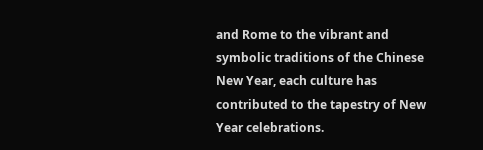and Rome to the vibrant and symbolic traditions of the Chinese New Year, each culture has contributed to the tapestry of New Year celebrations.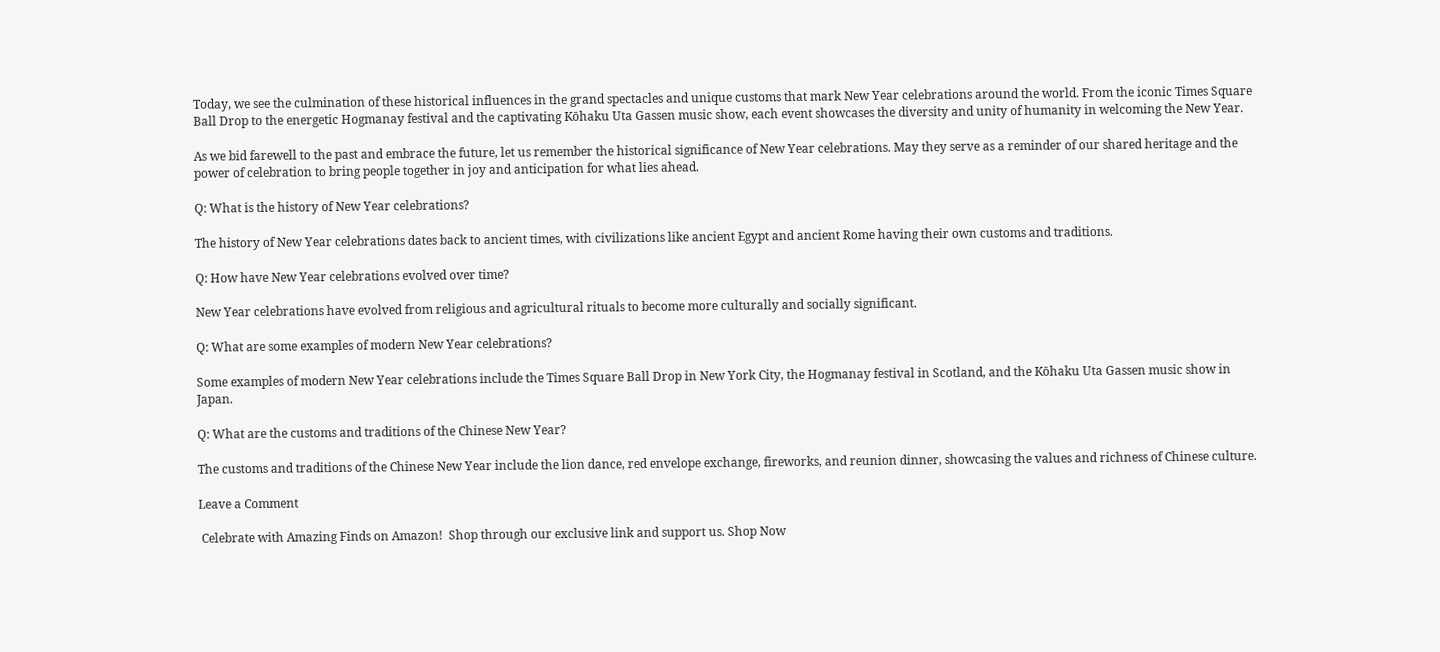Today, we see the culmination of these historical influences in the grand spectacles and unique customs that mark New Year celebrations around the world. From the iconic Times Square Ball Drop to the energetic Hogmanay festival and the captivating Kōhaku Uta Gassen music show, each event showcases the diversity and unity of humanity in welcoming the New Year.

As we bid farewell to the past and embrace the future, let us remember the historical significance of New Year celebrations. May they serve as a reminder of our shared heritage and the power of celebration to bring people together in joy and anticipation for what lies ahead.

Q: What is the history of New Year celebrations?

The history of New Year celebrations dates back to ancient times, with civilizations like ancient Egypt and ancient Rome having their own customs and traditions.

Q: How have New Year celebrations evolved over time?

New Year celebrations have evolved from religious and agricultural rituals to become more culturally and socially significant.

Q: What are some examples of modern New Year celebrations?

Some examples of modern New Year celebrations include the Times Square Ball Drop in New York City, the Hogmanay festival in Scotland, and the Kōhaku Uta Gassen music show in Japan.

Q: What are the customs and traditions of the Chinese New Year?

The customs and traditions of the Chinese New Year include the lion dance, red envelope exchange, fireworks, and reunion dinner, showcasing the values and richness of Chinese culture.

Leave a Comment

 Celebrate with Amazing Finds on Amazon!  Shop through our exclusive link and support us. Shop Now